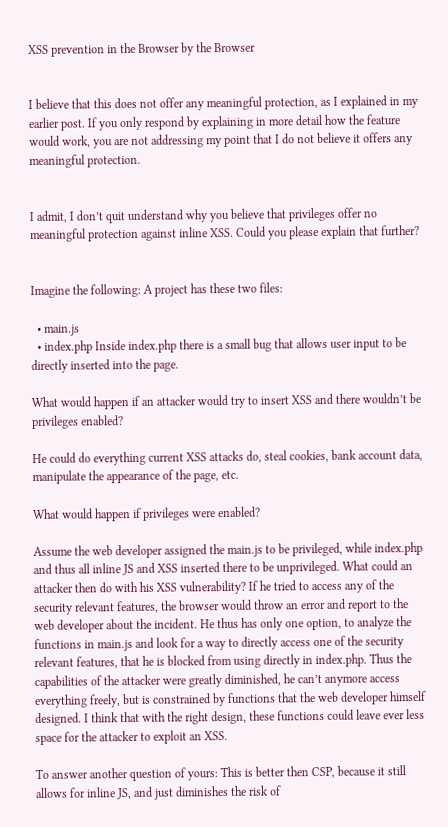XSS prevention in the Browser by the Browser


I believe that this does not offer any meaningful protection, as I explained in my earlier post. If you only respond by explaining in more detail how the feature would work, you are not addressing my point that I do not believe it offers any meaningful protection.


I admit, I don’t quit understand why you believe that privileges offer no meaningful protection against inline XSS. Could you please explain that further?


Imagine the following: A project has these two files:

  • main.js
  • index.php Inside index.php there is a small bug that allows user input to be directly inserted into the page.

What would happen if an attacker would try to insert XSS and there wouldn’t be privileges enabled?

He could do everything current XSS attacks do, steal cookies, bank account data, manipulate the appearance of the page, etc.

What would happen if privileges were enabled?

Assume the web developer assigned the main.js to be privileged, while index.php and thus all inline JS and XSS inserted there to be unprivileged. What could an attacker then do with his XSS vulnerability? If he tried to access any of the security relevant features, the browser would throw an error and report to the web developer about the incident. He thus has only one option, to analyze the functions in main.js and look for a way to directly access one of the security relevant features, that he is blocked from using directly in index.php. Thus the capabilities of the attacker were greatly diminished, he can’t anymore access everything freely, but is constrained by functions that the web developer himself designed. I think that with the right design, these functions could leave ever less space for the attacker to exploit an XSS.

To answer another question of yours: This is better then CSP, because it still allows for inline JS, and just diminishes the risk of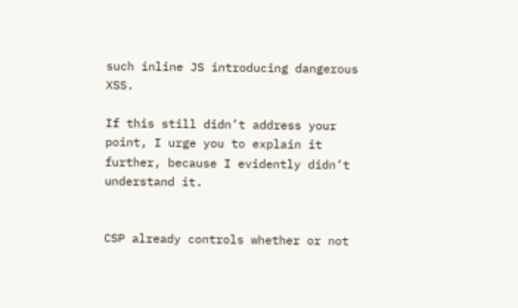such inline JS introducing dangerous XSS.

If this still didn’t address your point, I urge you to explain it further, because I evidently didn’t understand it.


CSP already controls whether or not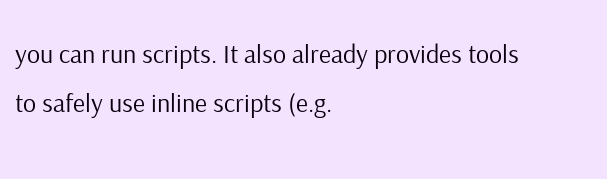you can run scripts. It also already provides tools to safely use inline scripts (e.g.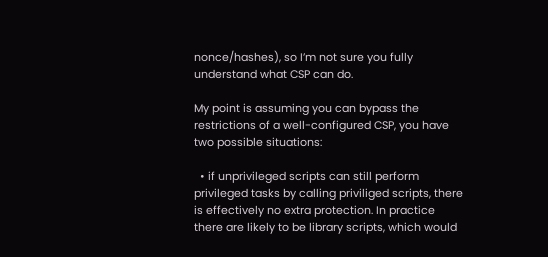nonce/hashes), so I’m not sure you fully understand what CSP can do.

My point is assuming you can bypass the restrictions of a well-configured CSP, you have two possible situations:

  • if unprivileged scripts can still perform privileged tasks by calling priviliged scripts, there is effectively no extra protection. In practice there are likely to be library scripts, which would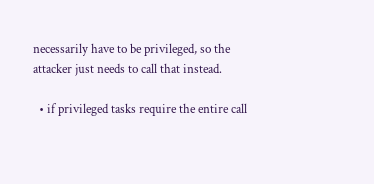necessarily have to be privileged, so the attacker just needs to call that instead.

  • if privileged tasks require the entire call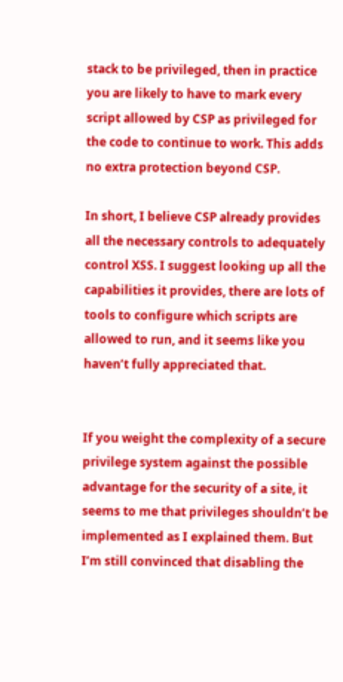stack to be privileged, then in practice you are likely to have to mark every script allowed by CSP as privileged for the code to continue to work. This adds no extra protection beyond CSP.

In short, I believe CSP already provides all the necessary controls to adequately control XSS. I suggest looking up all the capabilities it provides, there are lots of tools to configure which scripts are allowed to run, and it seems like you haven’t fully appreciated that.


If you weight the complexity of a secure privilege system against the possible advantage for the security of a site, it seems to me that privileges shouldn’t be implemented as I explained them. But I’m still convinced that disabling the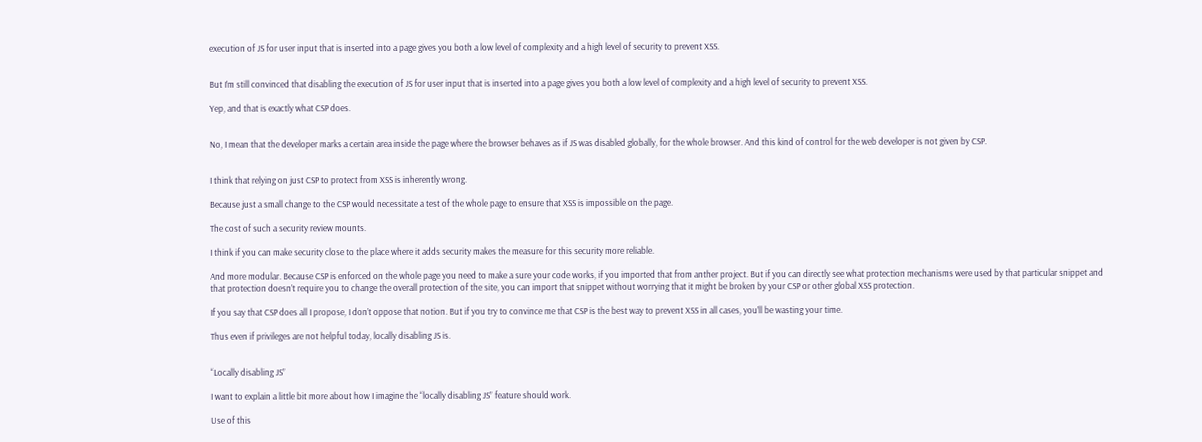execution of JS for user input that is inserted into a page gives you both a low level of complexity and a high level of security to prevent XSS.


But I’m still convinced that disabling the execution of JS for user input that is inserted into a page gives you both a low level of complexity and a high level of security to prevent XSS.

Yep, and that is exactly what CSP does.


No, I mean that the developer marks a certain area inside the page where the browser behaves as if JS was disabled globally, for the whole browser. And this kind of control for the web developer is not given by CSP.


I think that relying on just CSP to protect from XSS is inherently wrong.

Because just a small change to the CSP would necessitate a test of the whole page to ensure that XSS is impossible on the page.

The cost of such a security review mounts.

I think if you can make security close to the place where it adds security makes the measure for this security more reliable.

And more modular. Because CSP is enforced on the whole page you need to make a sure your code works, if you imported that from anther project. But if you can directly see what protection mechanisms were used by that particular snippet and that protection doesn’t require you to change the overall protection of the site, you can import that snippet without worrying that it might be broken by your CSP or other global XSS protection.

If you say that CSP does all I propose, I don’t oppose that notion. But if you try to convince me that CSP is the best way to prevent XSS in all cases, you’ll be wasting your time.

Thus even if privileges are not helpful today, locally disabling JS is.


“Locally disabling JS”

I want to explain a little bit more about how I imagine the “locally disabling JS” feature should work.

Use of this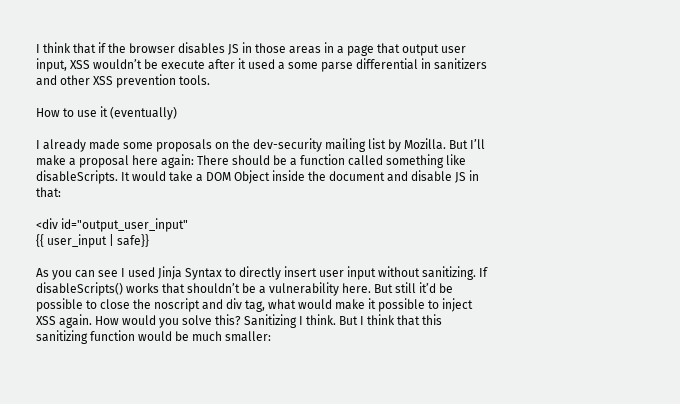I think that if the browser disables JS in those areas in a page that output user input, XSS wouldn’t be execute after it used a some parse differential in sanitizers and other XSS prevention tools.

How to use it (eventually)

I already made some proposals on the dev-security mailing list by Mozilla. But I’ll make a proposal here again: There should be a function called something like disableScripts. It would take a DOM Object inside the document and disable JS in that:

<div id="output_user_input"
{{ user_input | safe}}

As you can see I used Jinja Syntax to directly insert user input without sanitizing. If disableScripts() works that shouldn’t be a vulnerability here. But still it’d be possible to close the noscript and div tag, what would make it possible to inject XSS again. How would you solve this? Sanitizing I think. But I think that this sanitizing function would be much smaller: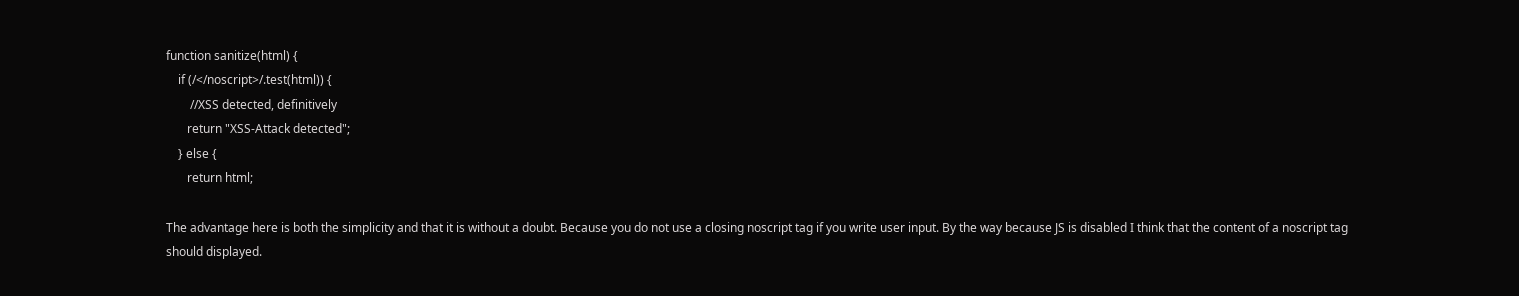function sanitize(html) {
    if (/</noscript>/.test(html)) {
        //XSS detected, definitively
       return "XSS-Attack detected";
    } else {
       return html;

The advantage here is both the simplicity and that it is without a doubt. Because you do not use a closing noscript tag if you write user input. By the way because JS is disabled I think that the content of a noscript tag should displayed.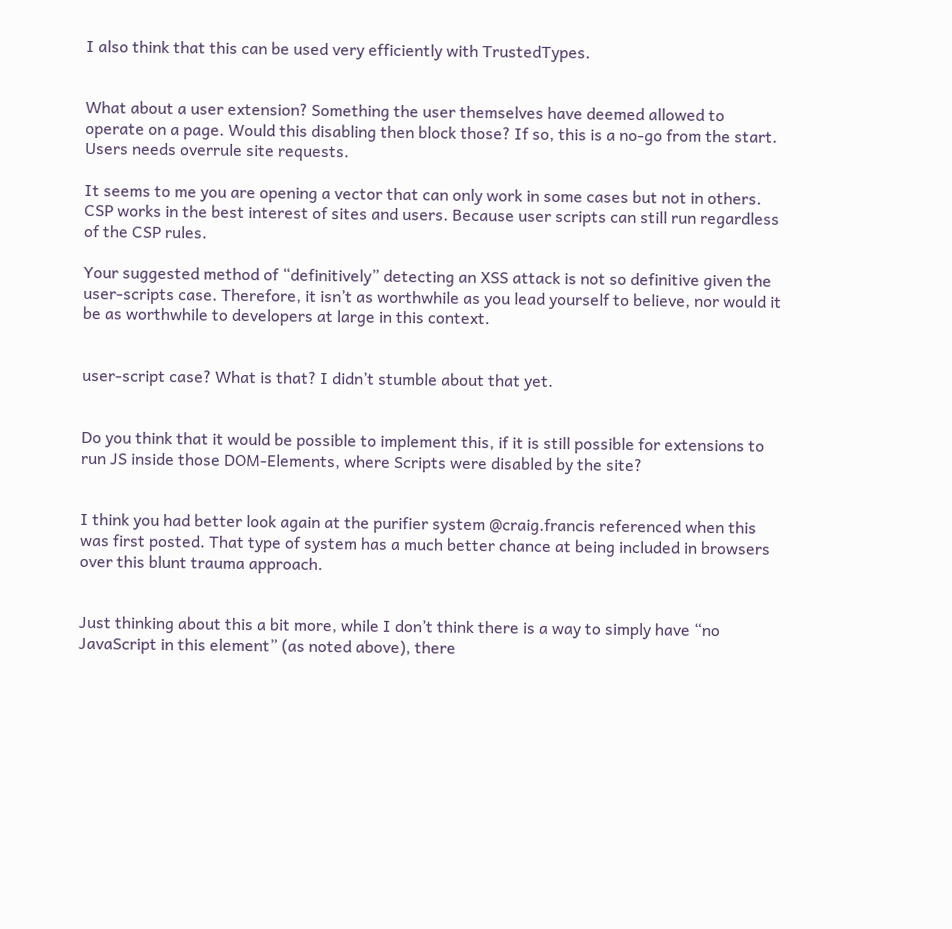I also think that this can be used very efficiently with TrustedTypes.


What about a user extension? Something the user themselves have deemed allowed to operate on a page. Would this disabling then block those? If so, this is a no-go from the start. Users needs overrule site requests.

It seems to me you are opening a vector that can only work in some cases but not in others. CSP works in the best interest of sites and users. Because user scripts can still run regardless of the CSP rules.

Your suggested method of “definitively” detecting an XSS attack is not so definitive given the user-scripts case. Therefore, it isn’t as worthwhile as you lead yourself to believe, nor would it be as worthwhile to developers at large in this context.


user-script case? What is that? I didn’t stumble about that yet.


Do you think that it would be possible to implement this, if it is still possible for extensions to run JS inside those DOM-Elements, where Scripts were disabled by the site?


I think you had better look again at the purifier system @craig.francis referenced when this was first posted. That type of system has a much better chance at being included in browsers over this blunt trauma approach.


Just thinking about this a bit more, while I don’t think there is a way to simply have “no JavaScript in this element” (as noted above), there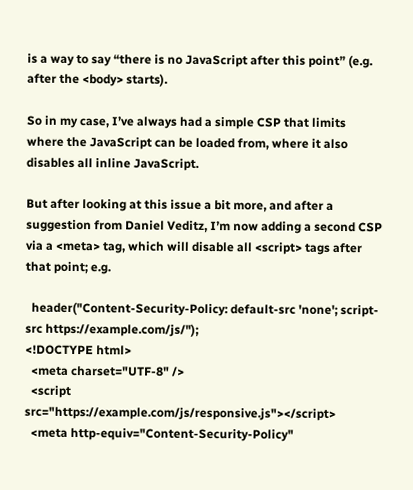is a way to say “there is no JavaScript after this point” (e.g. after the <body> starts).

So in my case, I’ve always had a simple CSP that limits where the JavaScript can be loaded from, where it also disables all inline JavaScript.

But after looking at this issue a bit more, and after a suggestion from Daniel Veditz, I’m now adding a second CSP via a <meta> tag, which will disable all <script> tags after that point; e.g.

  header("Content-Security-Policy: default-src 'none'; script-src https://example.com/js/");
<!DOCTYPE html>
  <meta charset="UTF-8" />
  <script src="https://example.com/js/responsive.js"></script>
  <meta http-equiv="Content-Security-Policy"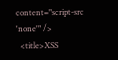content="script-src 'none'" />
  <title>XSS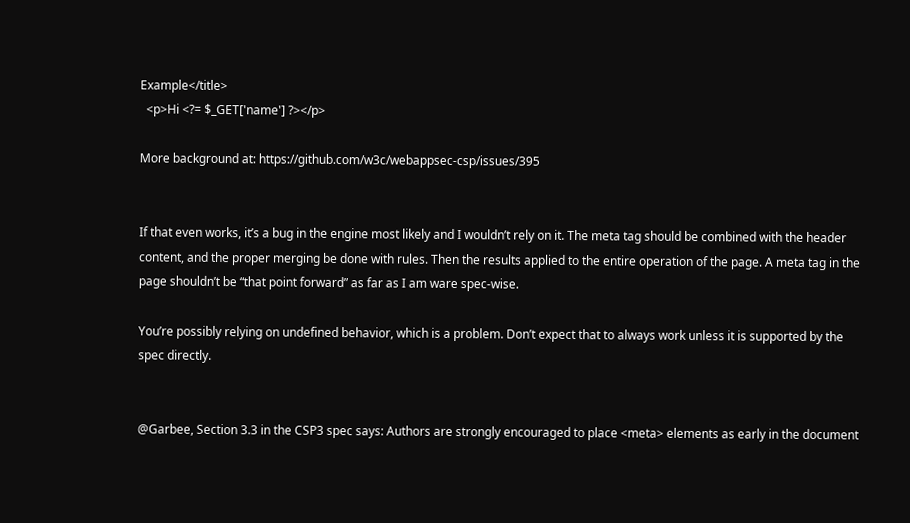Example</title>
  <p>Hi <?= $_GET['name'] ?></p>

More background at: https://github.com/w3c/webappsec-csp/issues/395


If that even works, it’s a bug in the engine most likely and I wouldn’t rely on it. The meta tag should be combined with the header content, and the proper merging be done with rules. Then the results applied to the entire operation of the page. A meta tag in the page shouldn’t be “that point forward” as far as I am ware spec-wise.

You’re possibly relying on undefined behavior, which is a problem. Don’t expect that to always work unless it is supported by the spec directly.


@Garbee, Section 3.3 in the CSP3 spec says: Authors are strongly encouraged to place <meta> elements as early in the document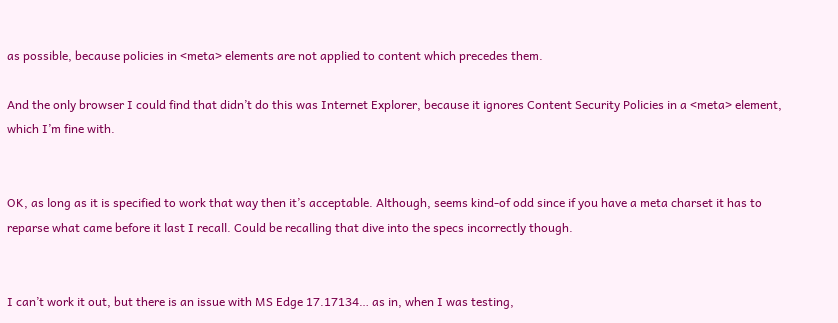as possible, because policies in <meta> elements are not applied to content which precedes them.

And the only browser I could find that didn’t do this was Internet Explorer, because it ignores Content Security Policies in a <meta> element, which I’m fine with.


OK, as long as it is specified to work that way then it’s acceptable. Although, seems kind-of odd since if you have a meta charset it has to reparse what came before it last I recall. Could be recalling that dive into the specs incorrectly though.


I can’t work it out, but there is an issue with MS Edge 17.17134… as in, when I was testing,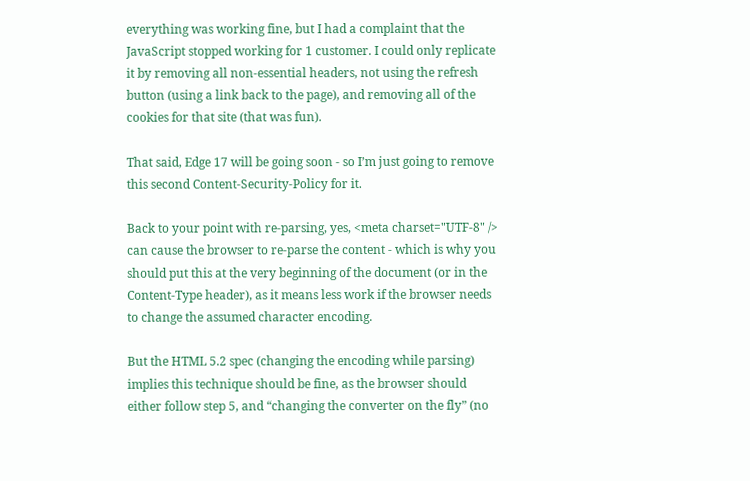everything was working fine, but I had a complaint that the JavaScript stopped working for 1 customer. I could only replicate it by removing all non-essential headers, not using the refresh button (using a link back to the page), and removing all of the cookies for that site (that was fun).

That said, Edge 17 will be going soon - so I’m just going to remove this second Content-Security-Policy for it.

Back to your point with re-parsing, yes, <meta charset="UTF-8" /> can cause the browser to re-parse the content - which is why you should put this at the very beginning of the document (or in the Content-Type header), as it means less work if the browser needs to change the assumed character encoding.

But the HTML 5.2 spec (changing the encoding while parsing) implies this technique should be fine, as the browser should either follow step 5, and “changing the converter on the fly” (no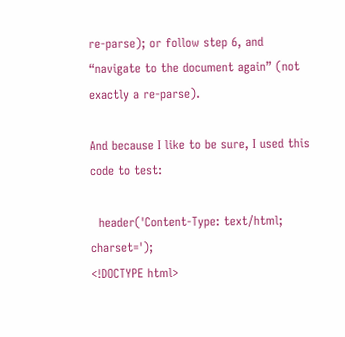re-parse); or follow step 6, and “navigate to the document again” (not exactly a re-parse).

And because I like to be sure, I used this code to test:

  header('Content-Type: text/html; charset=');
<!DOCTYPE html>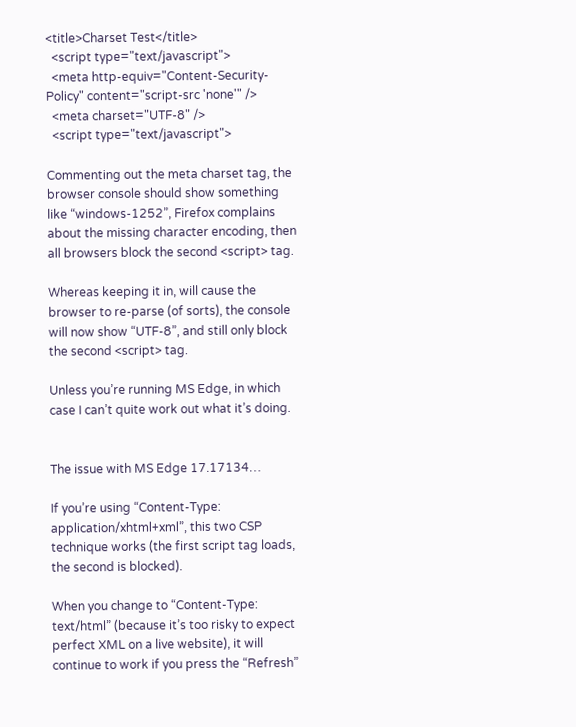<title>Charset Test</title>
  <script type="text/javascript">
  <meta http-equiv="Content-Security-Policy" content="script-src 'none'" />
  <meta charset="UTF-8" />
  <script type="text/javascript">

Commenting out the meta charset tag, the browser console should show something like “windows-1252”, Firefox complains about the missing character encoding, then all browsers block the second <script> tag.

Whereas keeping it in, will cause the browser to re-parse (of sorts), the console will now show “UTF-8”, and still only block the second <script> tag.

Unless you’re running MS Edge, in which case I can’t quite work out what it’s doing.


The issue with MS Edge 17.17134…

If you’re using “Content-Type: application/xhtml+xml”, this two CSP technique works (the first script tag loads, the second is blocked).

When you change to “Content-Type: text/html” (because it’s too risky to expect perfect XML on a live website), it will continue to work if you press the “Refresh”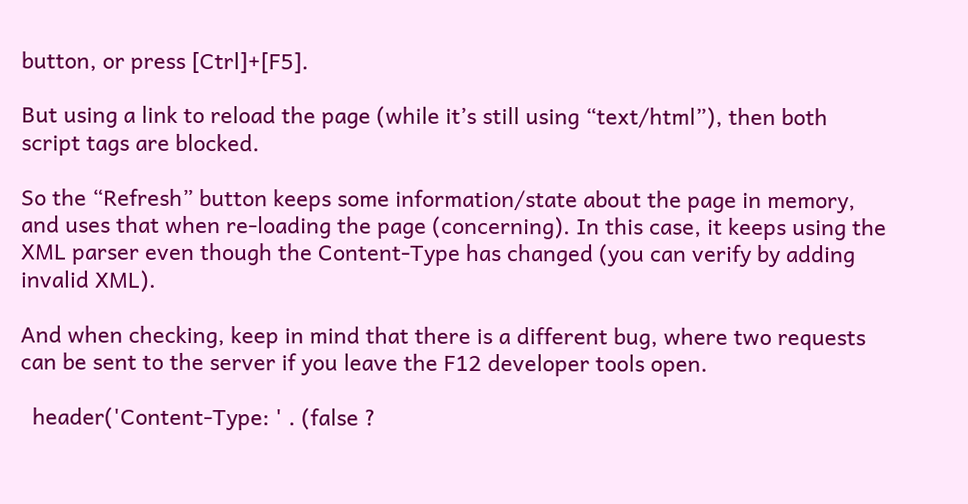button, or press [Ctrl]+[F5].

But using a link to reload the page (while it’s still using “text/html”), then both script tags are blocked.

So the “Refresh” button keeps some information/state about the page in memory, and uses that when re-loading the page (concerning). In this case, it keeps using the XML parser even though the Content-Type has changed (you can verify by adding invalid XML).

And when checking, keep in mind that there is a different bug, where two requests can be sent to the server if you leave the F12 developer tools open.

  header('Content-Type: ' . (false ?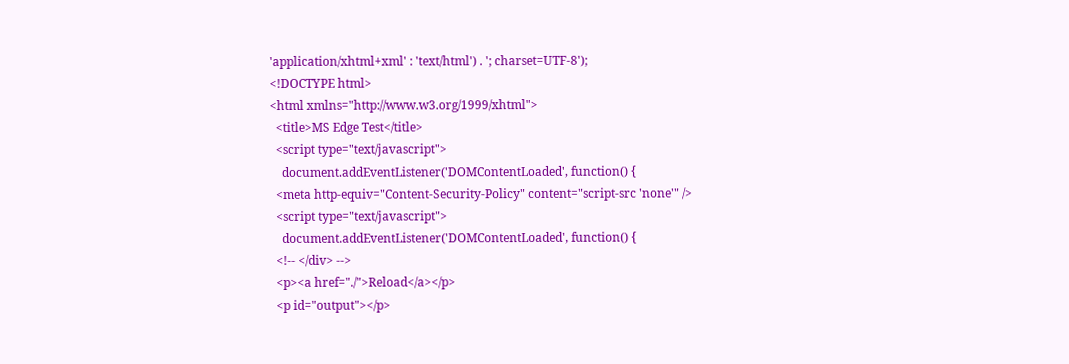'application/xhtml+xml' : 'text/html') . '; charset=UTF-8');
<!DOCTYPE html>
<html xmlns="http://www.w3.org/1999/xhtml">
  <title>MS Edge Test</title>
  <script type="text/javascript">
    document.addEventListener('DOMContentLoaded', function() {
  <meta http-equiv="Content-Security-Policy" content="script-src 'none'" />
  <script type="text/javascript">
    document.addEventListener('DOMContentLoaded', function() {
  <!-- </div> -->
  <p><a href="./">Reload</a></p>
  <p id="output"></p>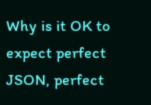Why is it OK to expect perfect JSON, perfect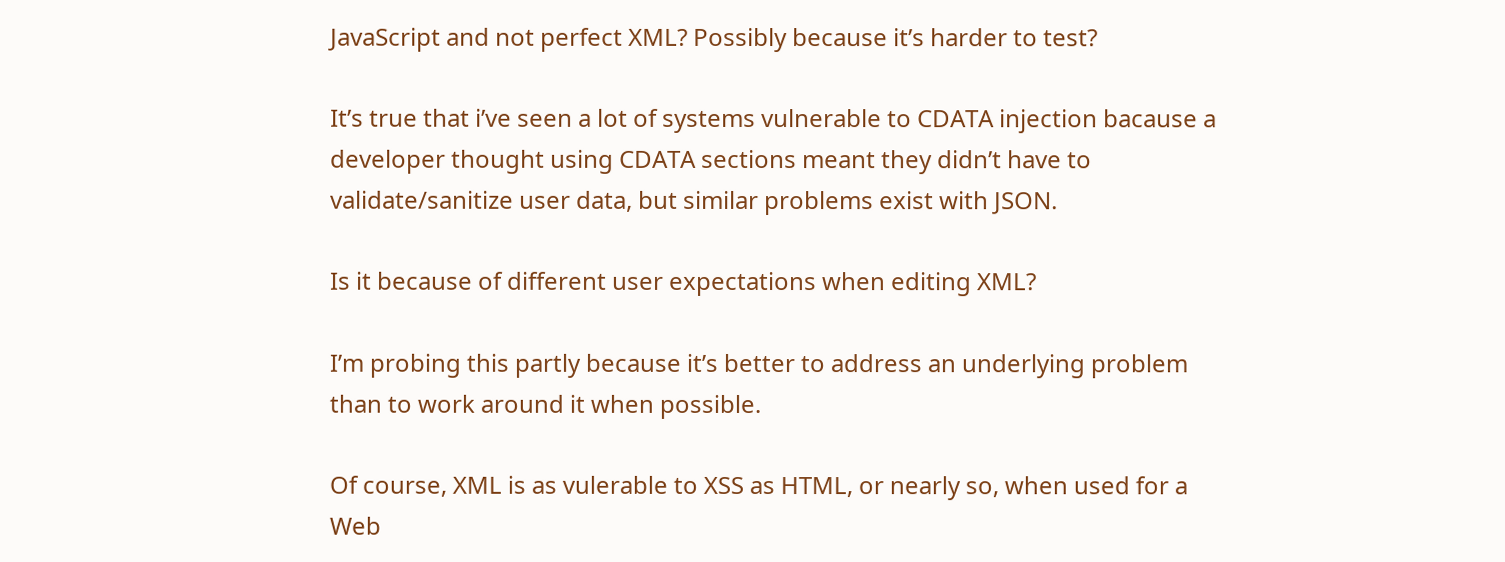JavaScript and not perfect XML? Possibly because it’s harder to test?

It’s true that i’ve seen a lot of systems vulnerable to CDATA injection bacause a developer thought using CDATA sections meant they didn’t have to validate/sanitize user data, but similar problems exist with JSON.

Is it because of different user expectations when editing XML?

I’m probing this partly because it’s better to address an underlying problem than to work around it when possible.

Of course, XML is as vulerable to XSS as HTML, or nearly so, when used for a Web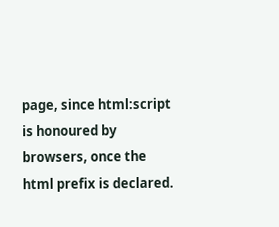page, since html:script is honoured by browsers, once the html prefix is declared.